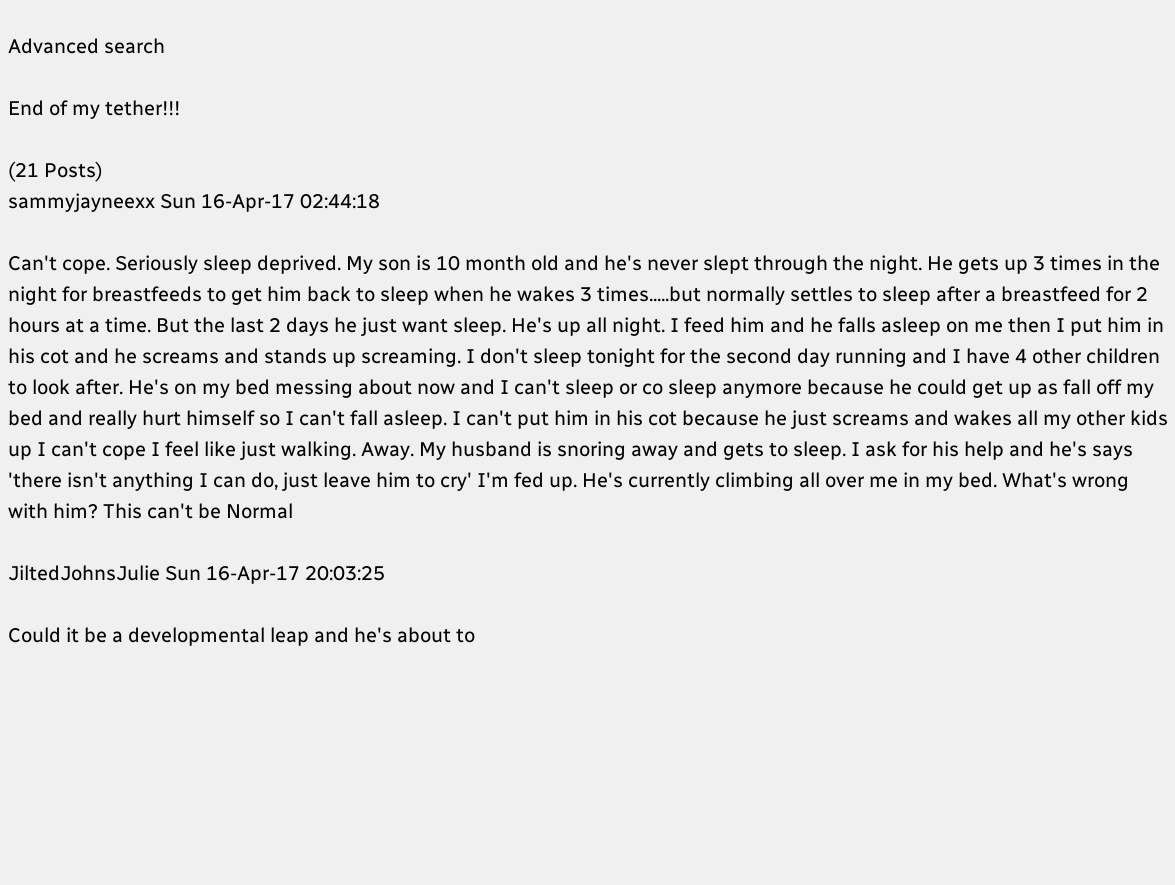Advanced search

End of my tether!!!

(21 Posts)
sammyjayneexx Sun 16-Apr-17 02:44:18

Can't cope. Seriously sleep deprived. My son is 10 month old and he's never slept through the night. He gets up 3 times in the night for breastfeeds to get him back to sleep when he wakes 3 times.....but normally settles to sleep after a breastfeed for 2 hours at a time. But the last 2 days he just want sleep. He's up all night. I feed him and he falls asleep on me then I put him in his cot and he screams and stands up screaming. I don't sleep tonight for the second day running and I have 4 other children to look after. He's on my bed messing about now and I can't sleep or co sleep anymore because he could get up as fall off my bed and really hurt himself so I can't fall asleep. I can't put him in his cot because he just screams and wakes all my other kids up I can't cope I feel like just walking. Away. My husband is snoring away and gets to sleep. I ask for his help and he's says 'there isn't anything I can do, just leave him to cry' I'm fed up. He's currently climbing all over me in my bed. What's wrong with him? This can't be Normal

JiltedJohnsJulie Sun 16-Apr-17 20:03:25

Could it be a developmental leap and he's about to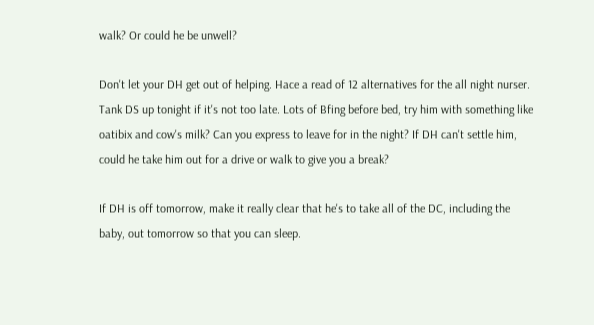walk? Or could he be unwell?

Don't let your DH get out of helping. Hace a read of 12 alternatives for the all night nurser. Tank DS up tonight if it's not too late. Lots of Bfing before bed, try him with something like oatibix and cow's milk? Can you express to leave for in the night? If DH can't settle him, could he take him out for a drive or walk to give you a break?

If DH is off tomorrow, make it really clear that he's to take all of the DC, including the baby, out tomorrow so that you can sleep.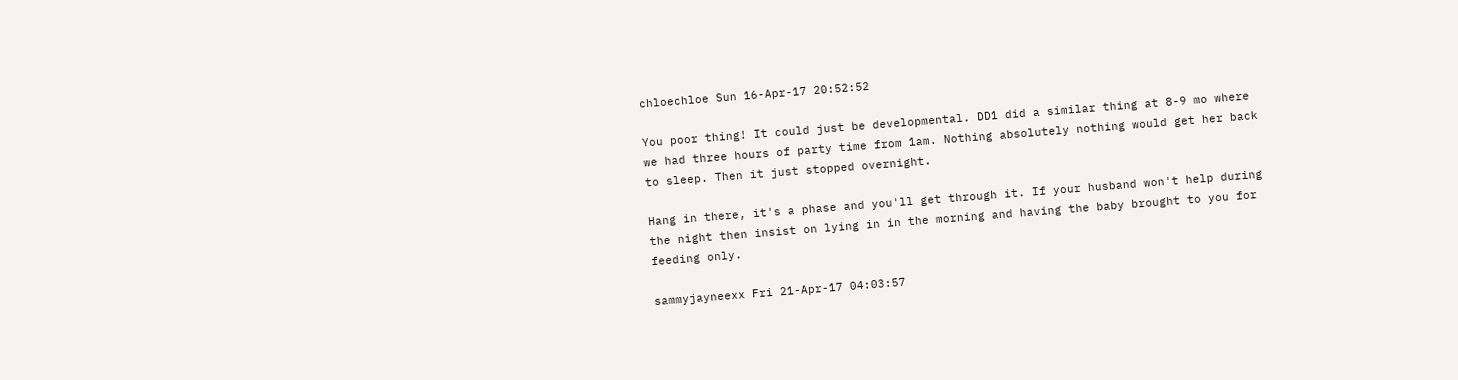chloechloe Sun 16-Apr-17 20:52:52

You poor thing! It could just be developmental. DD1 did a similar thing at 8-9 mo where we had three hours of party time from 1am. Nothing absolutely nothing would get her back to sleep. Then it just stopped overnight.

Hang in there, it's a phase and you'll get through it. If your husband won't help during the night then insist on lying in in the morning and having the baby brought to you for feeding only.

sammyjayneexx Fri 21-Apr-17 04:03:57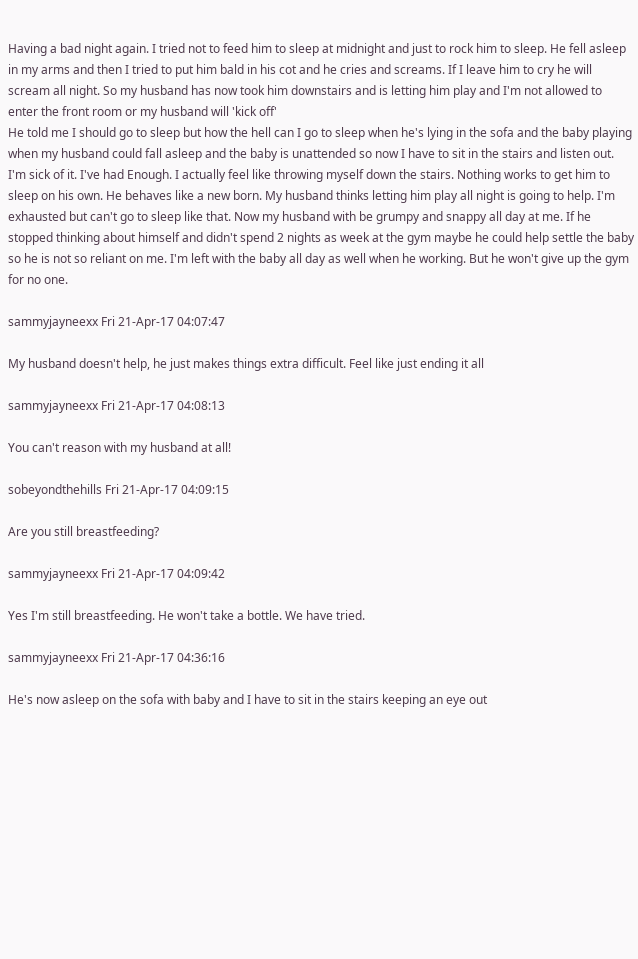Having a bad night again. I tried not to feed him to sleep at midnight and just to rock him to sleep. He fell asleep in my arms and then I tried to put him bald in his cot and he cries and screams. If I leave him to cry he will scream all night. So my husband has now took him downstairs and is letting him play and I'm not allowed to enter the front room or my husband will 'kick off'
He told me I should go to sleep but how the hell can I go to sleep when he's lying in the sofa and the baby playing when my husband could fall asleep and the baby is unattended so now I have to sit in the stairs and listen out. I'm sick of it. I've had Enough. I actually feel like throwing myself down the stairs. Nothing works to get him to sleep on his own. He behaves like a new born. My husband thinks letting him play all night is going to help. I'm exhausted but can't go to sleep like that. Now my husband with be grumpy and snappy all day at me. If he stopped thinking about himself and didn't spend 2 nights as week at the gym maybe he could help settle the baby so he is not so reliant on me. I'm left with the baby all day as well when he working. But he won't give up the gym for no one.

sammyjayneexx Fri 21-Apr-17 04:07:47

My husband doesn't help, he just makes things extra difficult. Feel like just ending it all

sammyjayneexx Fri 21-Apr-17 04:08:13

You can't reason with my husband at all!

sobeyondthehills Fri 21-Apr-17 04:09:15

Are you still breastfeeding?

sammyjayneexx Fri 21-Apr-17 04:09:42

Yes I'm still breastfeeding. He won't take a bottle. We have tried.

sammyjayneexx Fri 21-Apr-17 04:36:16

He's now asleep on the sofa with baby and I have to sit in the stairs keeping an eye out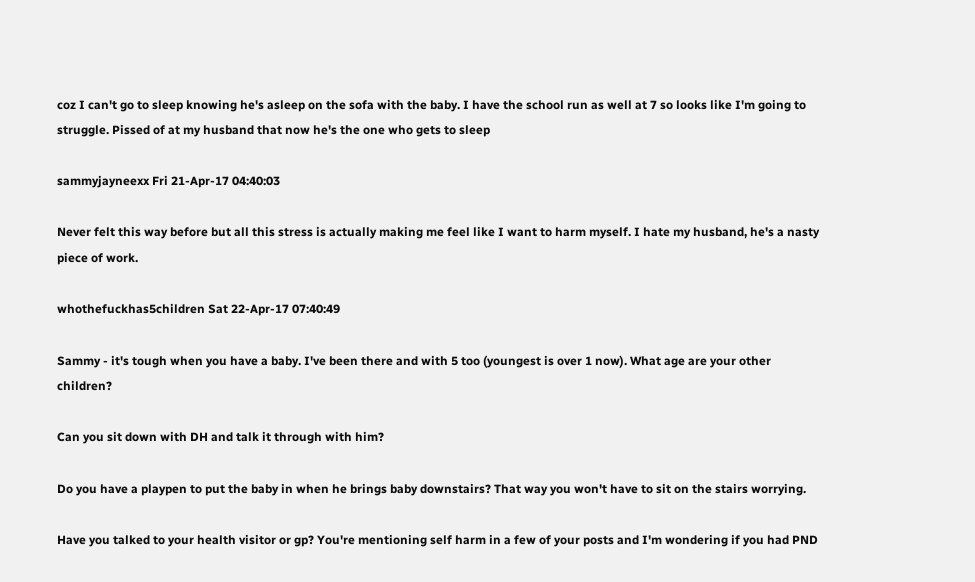coz I can't go to sleep knowing he's asleep on the sofa with the baby. I have the school run as well at 7 so looks like I'm going to struggle. Pissed of at my husband that now he's the one who gets to sleep

sammyjayneexx Fri 21-Apr-17 04:40:03

Never felt this way before but all this stress is actually making me feel like I want to harm myself. I hate my husband, he's a nasty piece of work.

whothefuckhas5children Sat 22-Apr-17 07:40:49

Sammy - it's tough when you have a baby. I've been there and with 5 too (youngest is over 1 now). What age are your other children?

Can you sit down with DH and talk it through with him?

Do you have a playpen to put the baby in when he brings baby downstairs? That way you won't have to sit on the stairs worrying.

Have you talked to your health visitor or gp? You're mentioning self harm in a few of your posts and I'm wondering if you had PND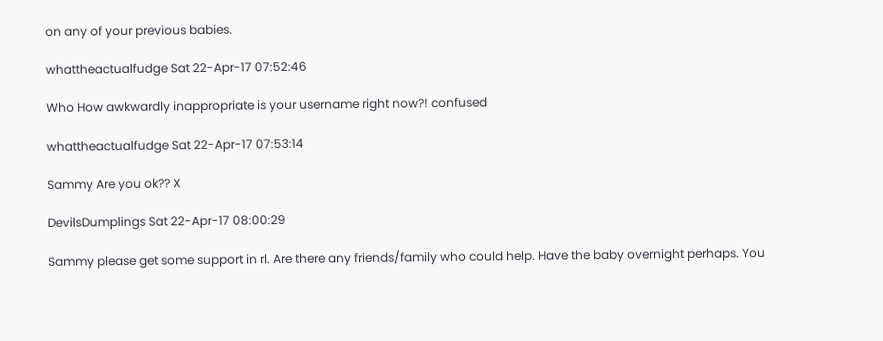on any of your previous babies.

whattheactualfudge Sat 22-Apr-17 07:52:46

Who How awkwardly inappropriate is your username right now?! confused

whattheactualfudge Sat 22-Apr-17 07:53:14

Sammy Are you ok?? X

DevilsDumplings Sat 22-Apr-17 08:00:29

Sammy please get some support in rl. Are there any friends/family who could help. Have the baby overnight perhaps. You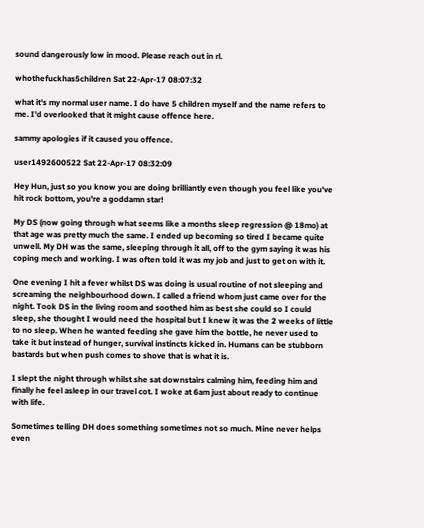sound dangerously low in mood. Please reach out in rl.

whothefuckhas5children Sat 22-Apr-17 08:07:32

what it's my normal user name. I do have 5 children myself and the name refers to me. I'd overlooked that it might cause offence here.

sammy apologies if it caused you offence.

user1492600522 Sat 22-Apr-17 08:32:09

Hey Hun, just so you know you are doing brilliantly even though you feel like you've hit rock bottom, you're a goddamn star!

My DS (now going through what seems like a months sleep regression @ 18mo) at that age was pretty much the same. I ended up becoming so tired I became quite unwell. My DH was the same, sleeping through it all, off to the gym saying it was his coping mech and working. I was often told it was my job and just to get on with it.

One evening I hit a fever whilst DS was doing is usual routine of not sleeping and screaming the neighbourhood down. I called a friend whom just came over for the night. Took DS in the living room and soothed him as best she could so I could sleep, she thought I would need the hospital but I knew it was the 2 weeks of little to no sleep. When he wanted feeding she gave him the bottle, he never used to take it but instead of hunger, survival instincts kicked in. Humans can be stubborn bastards but when push comes to shove that is what it is.

I slept the night through whilst she sat downstairs calming him, feeding him and finally he feel asleep in our travel cot. I woke at 6am just about ready to continue with life.

Sometimes telling DH does something sometimes not so much. Mine never helps even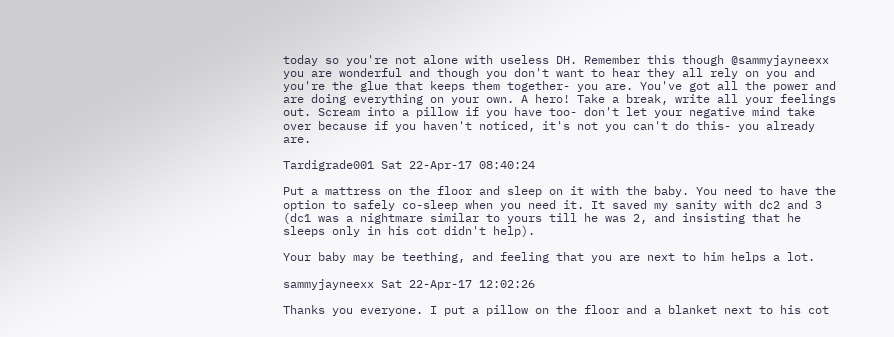today so you're not alone with useless DH. Remember this though @sammyjayneexx you are wonderful and though you don't want to hear they all rely on you and you're the glue that keeps them together- you are. You've got all the power and are doing everything on your own. A hero! Take a break, write all your feelings out. Scream into a pillow if you have too- don't let your negative mind take over because if you haven't noticed, it's not you can't do this- you already are.

Tardigrade001 Sat 22-Apr-17 08:40:24

Put a mattress on the floor and sleep on it with the baby. You need to have the option to safely co-sleep when you need it. It saved my sanity with dc2 and 3 (dc1 was a nightmare similar to yours till he was 2, and insisting that he sleeps only in his cot didn't help).

Your baby may be teething, and feeling that you are next to him helps a lot.

sammyjayneexx Sat 22-Apr-17 12:02:26

Thanks you everyone. I put a pillow on the floor and a blanket next to his cot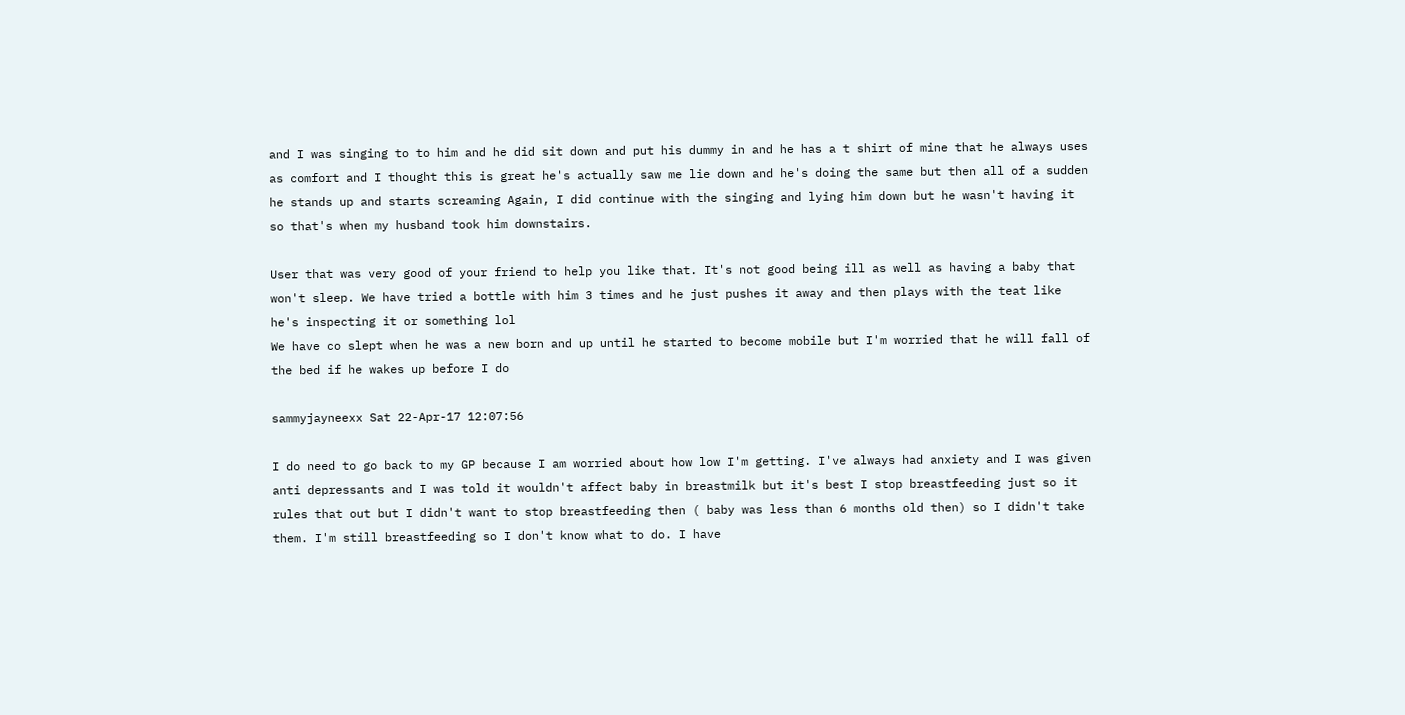and I was singing to to him and he did sit down and put his dummy in and he has a t shirt of mine that he always uses as comfort and I thought this is great he's actually saw me lie down and he's doing the same but then all of a sudden he stands up and starts screaming Again, I did continue with the singing and lying him down but he wasn't having it so that's when my husband took him downstairs.

User that was very good of your friend to help you like that. It's not good being ill as well as having a baby that won't sleep. We have tried a bottle with him 3 times and he just pushes it away and then plays with the teat like he's inspecting it or something lol
We have co slept when he was a new born and up until he started to become mobile but I'm worried that he will fall of the bed if he wakes up before I do

sammyjayneexx Sat 22-Apr-17 12:07:56

I do need to go back to my GP because I am worried about how low I'm getting. I've always had anxiety and I was given anti depressants and I was told it wouldn't affect baby in breastmilk but it's best I stop breastfeeding just so it rules that out but I didn't want to stop breastfeeding then ( baby was less than 6 months old then) so I didn't take them. I'm still breastfeeding so I don't know what to do. I have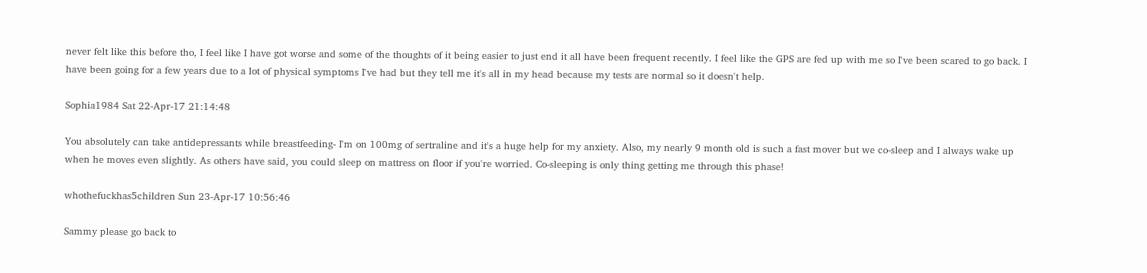never felt like this before tho, I feel like I have got worse and some of the thoughts of it being easier to just end it all have been frequent recently. I feel like the GPS are fed up with me so I've been scared to go back. I have been going for a few years due to a lot of physical symptoms I've had but they tell me it's all in my head because my tests are normal so it doesn't help.

Sophia1984 Sat 22-Apr-17 21:14:48

You absolutely can take antidepressants while breastfeeding- I'm on 100mg of sertraline and it's a huge help for my anxiety. Also, my nearly 9 month old is such a fast mover but we co-sleep and I always wake up when he moves even slightly. As others have said, you could sleep on mattress on floor if you're worried. Co-sleeping is only thing getting me through this phase!

whothefuckhas5children Sun 23-Apr-17 10:56:46

Sammy please go back to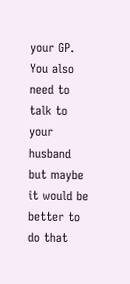your GP. You also need to talk to your husband but maybe it would be better to do that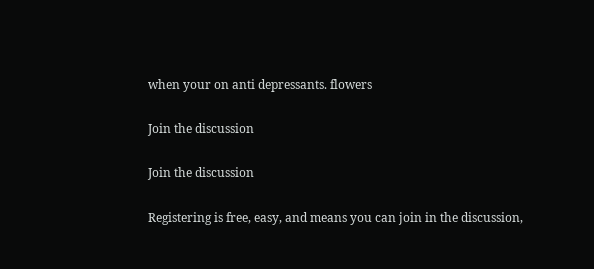when your on anti depressants. flowers

Join the discussion

Join the discussion

Registering is free, easy, and means you can join in the discussion,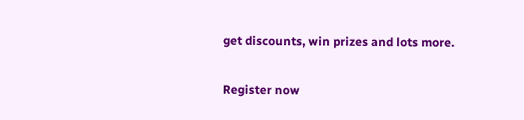get discounts, win prizes and lots more.

Register now